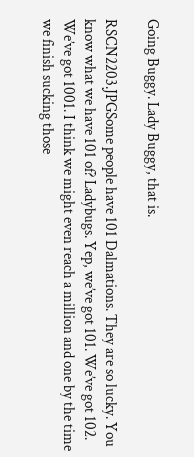Going Buggy. Lady Buggy, that is.

RSCN2203.JPGSome people have 101 Dalmations. They are so lucky. You know what we have 101 of? Ladybugs. Yep, we’ve got 101. We’ve got 102. We’ve got 1001. I think we might even reach a million and one by the time we finish sucking those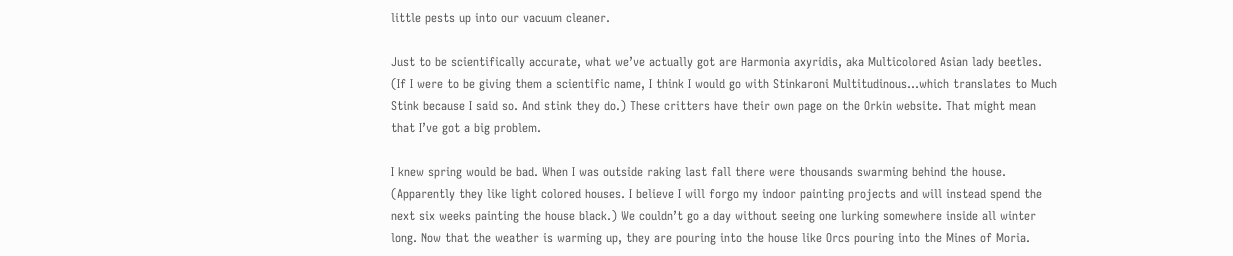little pests up into our vacuum cleaner.

Just to be scientifically accurate, what we’ve actually got are Harmonia axyridis, aka Multicolored Asian lady beetles. (If I were to be giving them a scientific name, I think I would go with Stinkaroni Multitudinous…which translates to Much Stink because I said so. And stink they do.) These critters have their own page on the Orkin website. That might mean that I’ve got a big problem.

I knew spring would be bad. When I was outside raking last fall there were thousands swarming behind the house. (Apparently they like light colored houses. I believe I will forgo my indoor painting projects and will instead spend the next six weeks painting the house black.) We couldn’t go a day without seeing one lurking somewhere inside all winter long. Now that the weather is warming up, they are pouring into the house like Orcs pouring into the Mines of Moria.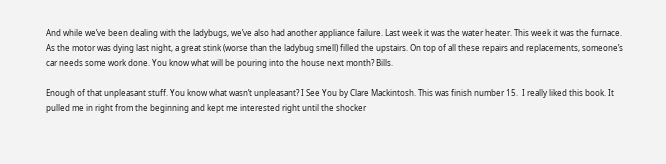And while we’ve been dealing with the ladybugs, we’ve also had another appliance failure. Last week it was the water heater. This week it was the furnace. As the motor was dying last night, a great stink (worse than the ladybug smell) filled the upstairs. On top of all these repairs and replacements, someone’s car needs some work done. You know what will be pouring into the house next month? Bills.

Enough of that unpleasant stuff. You know what wasn’t unpleasant? I See You by Clare Mackintosh. This was finish number 15.  I really liked this book. It pulled me in right from the beginning and kept me interested right until the shocker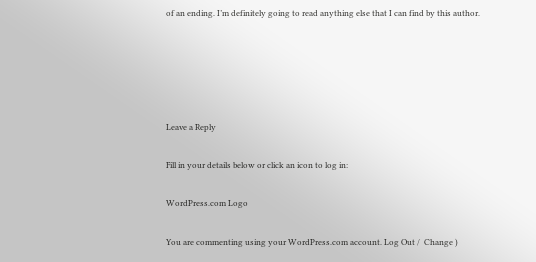of an ending. I’m definitely going to read anything else that I can find by this author.





Leave a Reply

Fill in your details below or click an icon to log in:

WordPress.com Logo

You are commenting using your WordPress.com account. Log Out /  Change )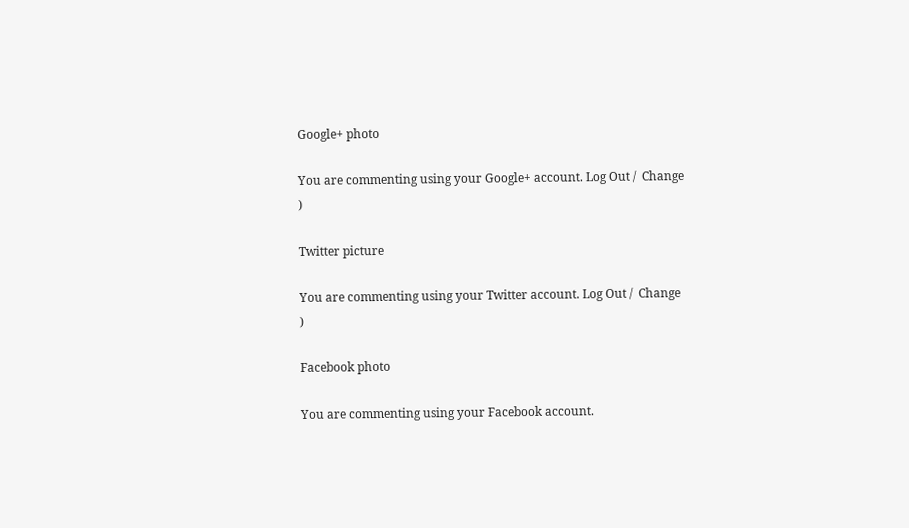Google+ photo

You are commenting using your Google+ account. Log Out /  Change )

Twitter picture

You are commenting using your Twitter account. Log Out /  Change )

Facebook photo

You are commenting using your Facebook account.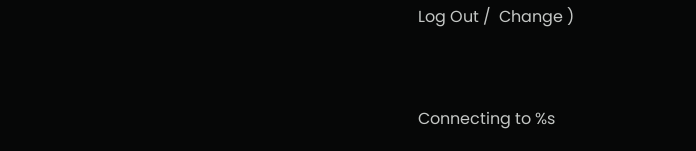Log Out /  Change )


Connecting to %s